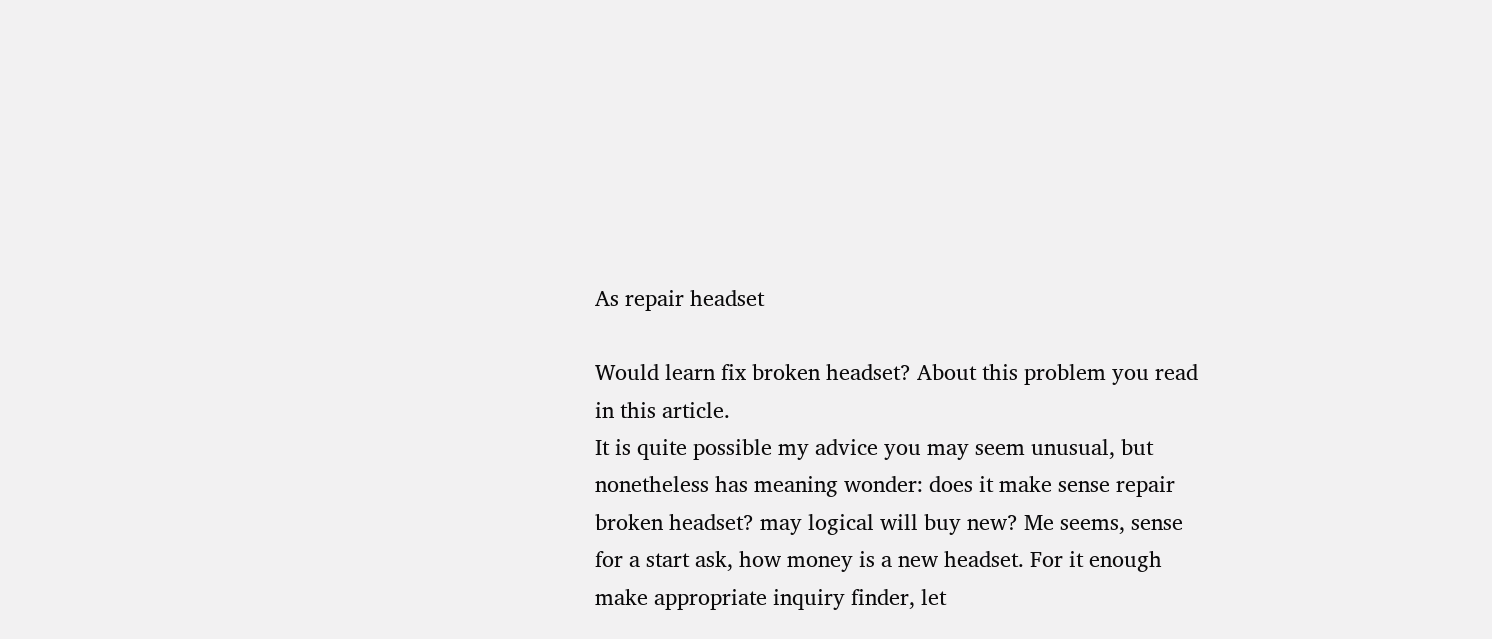As repair headset

Would learn fix broken headset? About this problem you read in this article.
It is quite possible my advice you may seem unusual, but nonetheless has meaning wonder: does it make sense repair broken headset? may logical will buy new? Me seems, sense for a start ask, how money is a new headset. For it enough make appropriate inquiry finder, let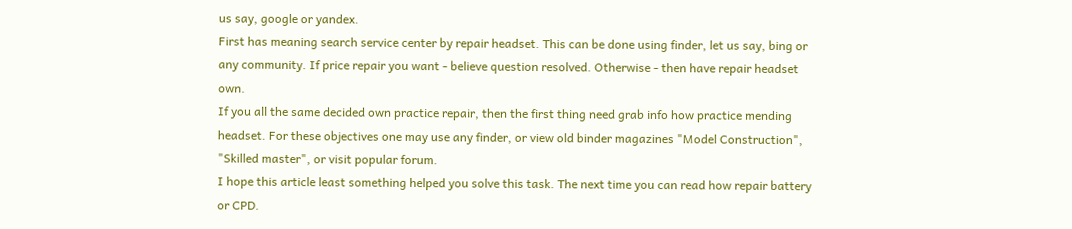us say, google or yandex.
First has meaning search service center by repair headset. This can be done using finder, let us say, bing or any community. If price repair you want - believe question resolved. Otherwise - then have repair headset own.
If you all the same decided own practice repair, then the first thing need grab info how practice mending headset. For these objectives one may use any finder, or view old binder magazines "Model Construction", "Skilled master", or visit popular forum.
I hope this article least something helped you solve this task. The next time you can read how repair battery or CPD.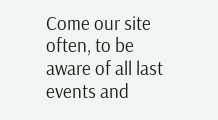Come our site often, to be aware of all last events and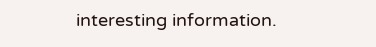interesting information.